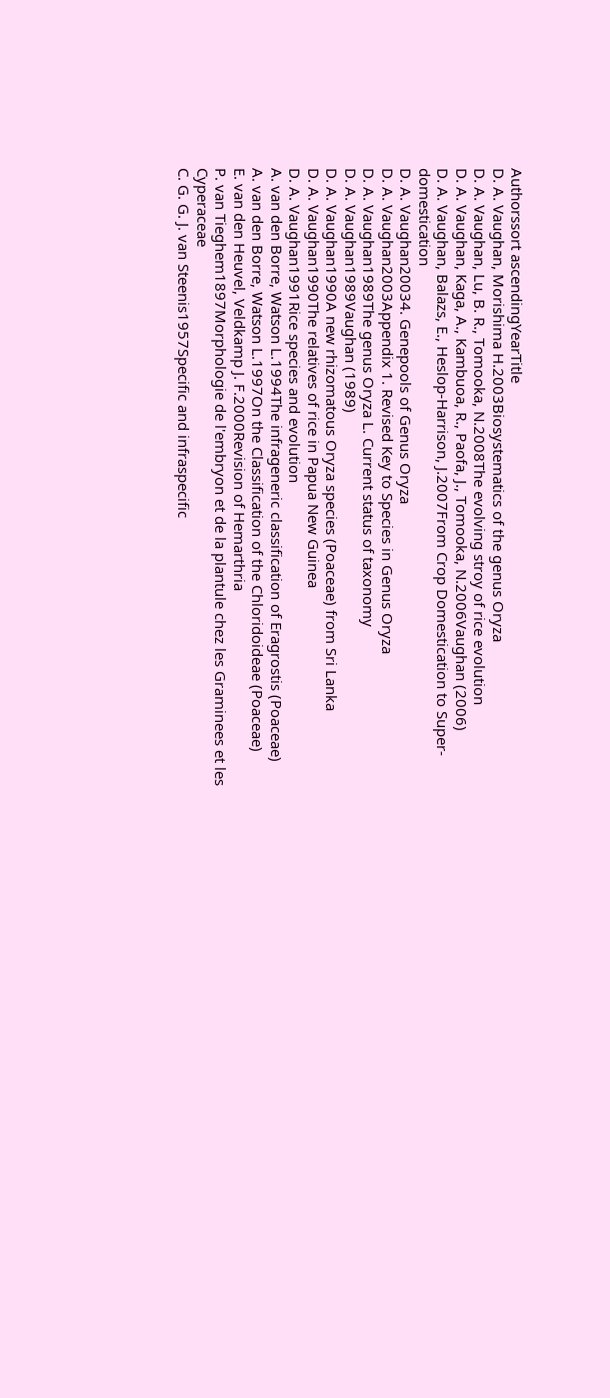Authorssort ascendingYearTitle
D. A. Vaughan, Morishima H.2003Biosystematics of the genus Oryza
D. A. Vaughan, Lu, B. R., Tomooka, N.2008The evolving stroy of rice evolution
D. A. Vaughan, Kaga, A., Kambuoa, R., Paofa, J., Tomooka, N.2006Vaughan (2006)
D. A. Vaughan, Balazs, E., Heslop-Harrison, J.2007From Crop Domestication to Super-domestication
D. A. Vaughan20034. Genepools of Genus Oryza
D. A. Vaughan2003Appendix 1. Revised Key to Species in Genus Oryza
D. A. Vaughan1989The genus Oryza L. Current status of taxonomy
D. A. Vaughan1989Vaughan (1989)
D. A. Vaughan1990A new rhizomatous Oryza species (Poaceae) from Sri Lanka
D. A. Vaughan1990The relatives of rice in Papua New Guinea
D. A. Vaughan1991Rice species and evolution
A. van den Borre, Watson L.1994The infrageneric classification of Eragrostis (Poaceae)
A. van den Borre, Watson L.1997On the Classification of the Chloridoideae (Poaceae)
E. van den Heuvel, Veldkamp J. F.2000Revision of Hemarthria
P. van Tieghem1897Morphologie de l'embryon et de la plantule chez les Graminees et les Cyperaceae
C. G. G. J. van Steenis1957Specific and infraspecific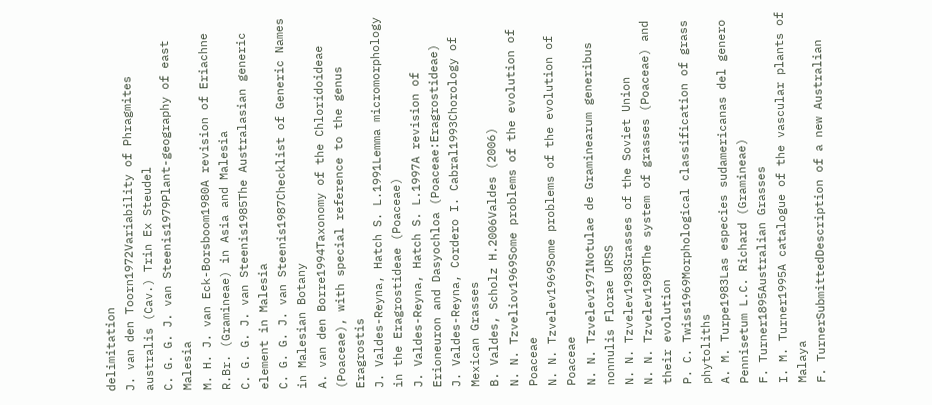delimitation
J. van den Toorn1972Variability of Phragmites australis (Cav.) Trin Ex Steudel
C. G. G. J. van Steenis1979Plant-geography of east Malesia
M. H. J. van Eck-Borsboom1980A revision of Eriachne R.Br. (Gramineae) in Asia and Malesia
C. G. G. J. van Steenis1985The Australasian generic element in Malesia
C. G. G. J. van Steenis1987Checklist of Generic Names in Malesian Botany
A. van den Borre1994Taxonomy of the Chloridoideae (Poaceae), with special reference to the genus Eragrostis
J. Valdes-Reyna, Hatch S. L.1991Lemma micromorphology in the Eragrostideae (Poaceae)
J. Valdes-Reyna, Hatch S. L.1997A revision of Erioneuron and Dasyochloa (Poaceae:Eragrostideae)
J. Valdes-Reyna, Cordero I. Cabral1993Chorology of Mexican Grasses
B. Valdes, Scholz H.2006Valdes (2006)
N. N. Tzveliov1969Some problems of the evolution of Poaceae
N. N. Tzvelev1969Some problems of the evolution of Poaceae
N. N. Tzvelev1971Notulae de Graminearum generibus nonnulis Florae URSS
N. N. Tzvelev1983Grasses of the Soviet Union
N. N. Tzvelev1989The system of grasses (Poaceae) and their evolution
P. C. Twiss1969Morphological classification of grass phytoliths
A. M. Turpe1983Las especies sudamericanas del genero Pennisetum L.C. Richard (Gramineae)
F. Turner1895Australian Grasses
I. M. Turner1995A catalogue of the vascular plants of Malaya
F. TurnerSubmittedDescription of a new Australian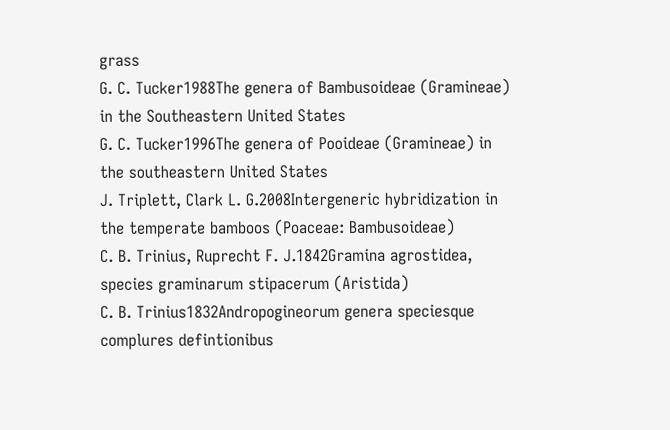grass
G. C. Tucker1988The genera of Bambusoideae (Gramineae) in the Southeastern United States
G. C. Tucker1996The genera of Pooideae (Gramineae) in the southeastern United States
J. Triplett, Clark L. G.2008Intergeneric hybridization in the temperate bamboos (Poaceae: Bambusoideae)
C. B. Trinius, Ruprecht F. J.1842Gramina agrostidea, species graminarum stipacerum (Aristida)
C. B. Trinius1832Andropogineorum genera speciesque complures defintionibus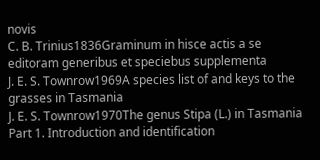novis
C. B. Trinius1836Graminum in hisce actis a se editoram generibus et speciebus supplementa
J. E. S. Townrow1969A species list of and keys to the grasses in Tasmania
J. E. S. Townrow1970The genus Stipa (L.) in Tasmania Part 1. Introduction and identification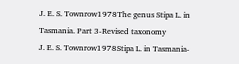J. E. S. Townrow1978The genus Stipa L. in Tasmania. Part 3-Revised taxonomy
J. E. S. Townrow1978Stipa L. in Tasmania-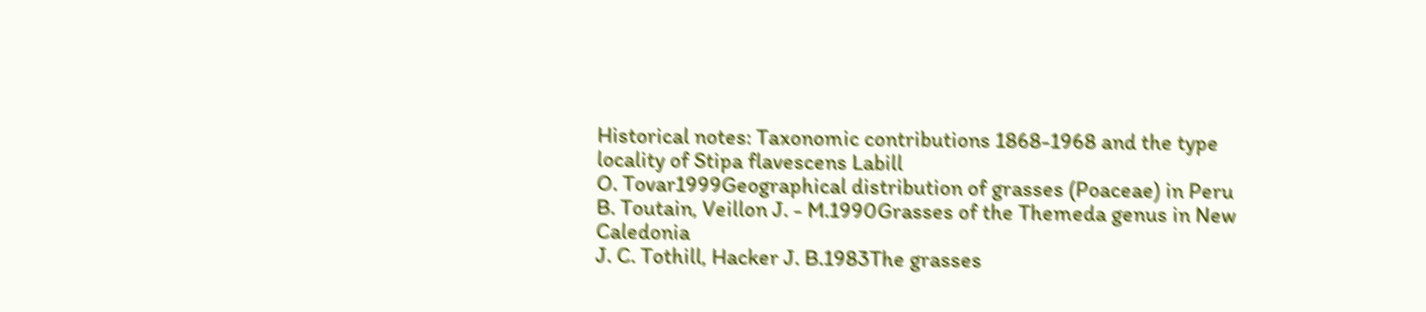Historical notes: Taxonomic contributions 1868-1968 and the type locality of Stipa flavescens Labill
O. Tovar1999Geographical distribution of grasses (Poaceae) in Peru
B. Toutain, Veillon J. - M.1990Grasses of the Themeda genus in New Caledonia
J. C. Tothill, Hacker J. B.1983The grasses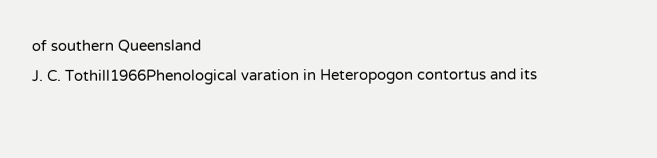of southern Queensland
J. C. Tothill1966Phenological varation in Heteropogon contortus and its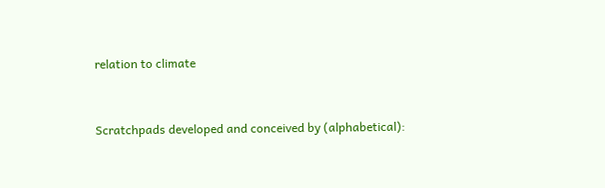relation to climate


Scratchpads developed and conceived by (alphabetical):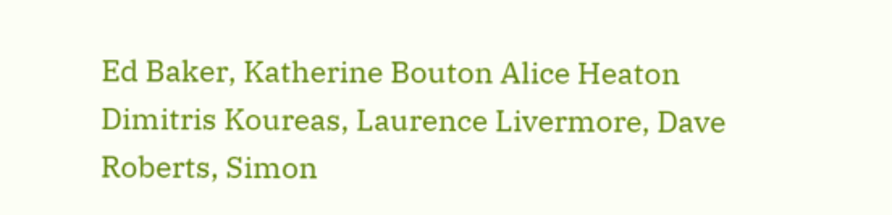Ed Baker, Katherine Bouton Alice Heaton Dimitris Koureas, Laurence Livermore, Dave Roberts, Simon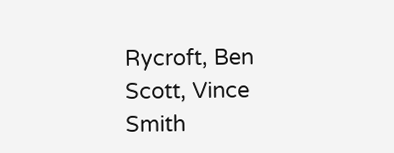Rycroft, Ben Scott, Vince Smith